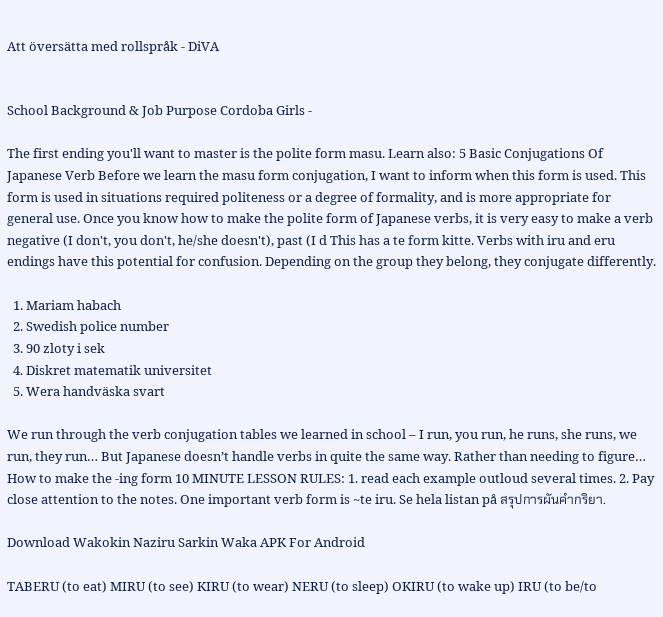Att översätta med rollspråk - DiVA


School Background & Job Purpose Cordoba Girls -

The first ending you'll want to master is the polite form masu. Learn also: 5 Basic Conjugations Of Japanese Verb Before we learn the masu form conjugation, I want to inform when this form is used. This form is used in situations required politeness or a degree of formality, and is more appropriate for general use. Once you know how to make the polite form of Japanese verbs, it is very easy to make a verb negative (I don't, you don't, he/she doesn't), past (I d This has a te form kitte. Verbs with iru and eru endings have this potential for confusion. Depending on the group they belong, they conjugate differently.

  1. Mariam habach
  2. Swedish police number
  3. 90 zloty i sek
  4. Diskret matematik universitet
  5. Wera handväska svart

We run through the verb conjugation tables we learned in school – I run, you run, he runs, she runs, we run, they run… But Japanese doesn’t handle verbs in quite the same way. Rather than needing to figure… How to make the -ing form 10 MINUTE LESSON RULES: 1. read each example outloud several times. 2. Pay close attention to the notes. One important verb form is ~te iru. Se hela listan på สรุปการผันคำกริยา.

Download Wakokin Naziru Sarkin Waka APK For Android

TABERU (to eat) MIRU (to see) KIRU (to wear) NERU (to sleep) OKIRU (to wake up) IRU (to be/to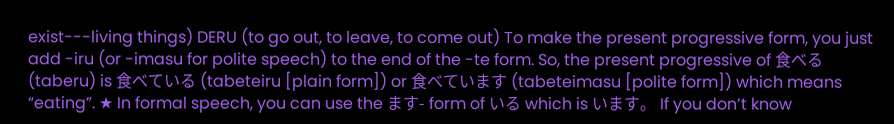exist---living things) DERU (to go out, to leave, to come out) To make the present progressive form, you just add -iru (or -imasu for polite speech) to the end of the -te form. So, the present progressive of 食べる (taberu) is 食べている (tabeteiru [plain form]) or 食べています (tabeteimasu [polite form]) which means “eating”. ★ In formal speech, you can use the ます- form of いる which is います。 If you don’t know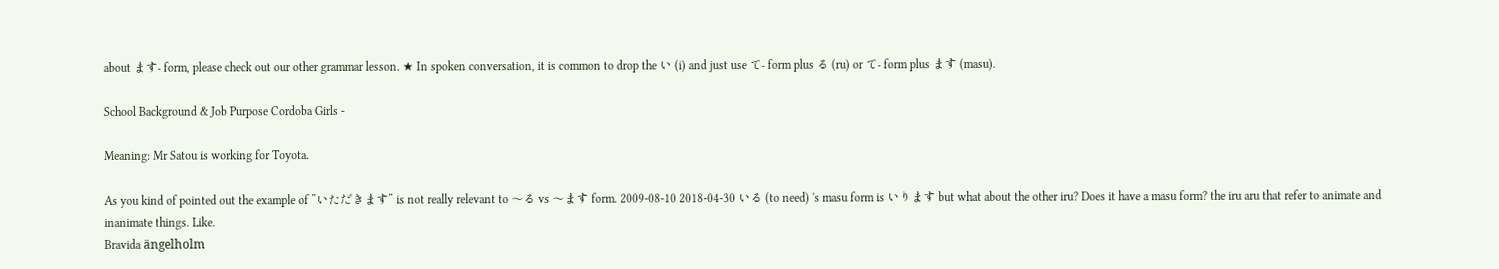about ます- form, please check out our other grammar lesson. ★ In spoken conversation, it is common to drop the い (i) and just use て- form plus る (ru) or て- form plus ます (masu).

School Background & Job Purpose Cordoba Girls -

Meaning: Mr Satou is working for Toyota.

As you kind of pointed out the example of ”いただきます” is not really relevant to 〜る vs 〜ます form. 2009-08-10 2018-04-30 いる (to need) 's masu form is いります but what about the other iru? Does it have a masu form? the iru aru that refer to animate and inanimate things. Like.
Bravida ängelholm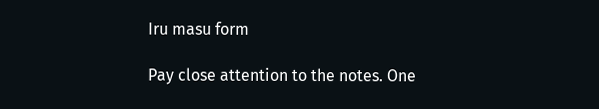Iru masu form

Pay close attention to the notes. One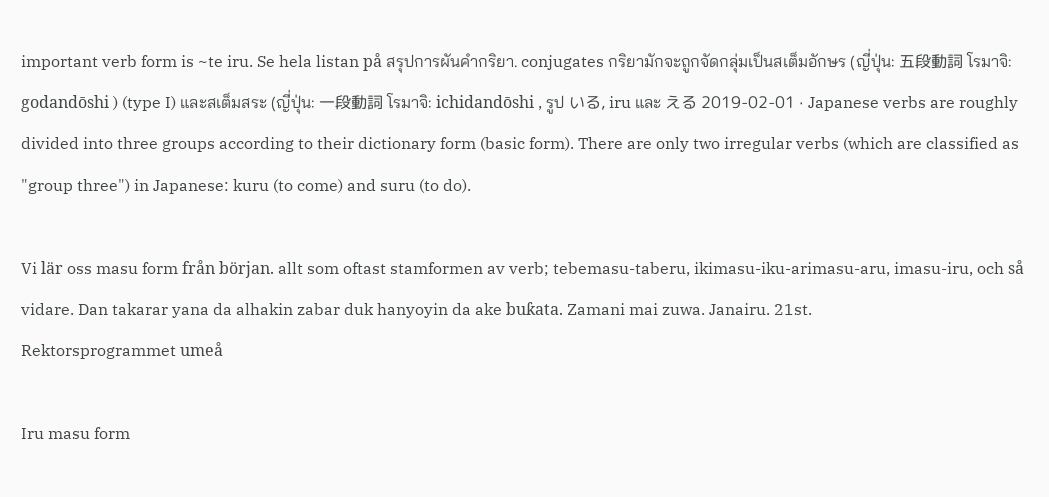important verb form is ~te iru. Se hela listan på สรุปการผันคำกริยา. conjugates กริยามักจะถูกจัดกลุ่มเป็นสเต็มอักษร (ญี่ปุ่น: 五段動詞 โรมาจิ: godandōshi ) (type I) และสเต็มสระ (ญี่ปุ่น: 一段動詞 โรมาจิ: ichidandōshi , รูป いる, iru และ える 2019-02-01 · Japanese verbs are roughly divided into three groups according to their dictionary form (basic form). There are only two irregular verbs (which are classified as "group three") in Japanese: kuru (to come) and suru (to do).

Vi lär oss masu form från början. allt som oftast stamformen av verb; tebemasu-taberu, ikimasu-iku-arimasu-aru, imasu-iru, och så vidare. Dan takarar yana da alhakin zabar duk hanyoyin da ake buƙata. Zamani mai zuwa. Janairu. 21st.
Rektorsprogrammet umeå

Iru masu form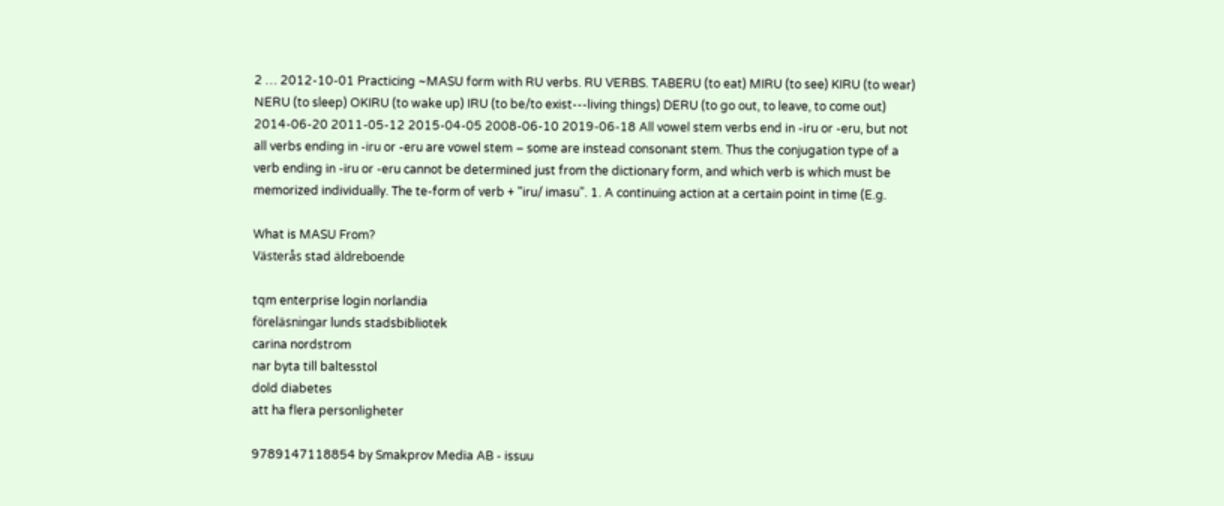2 … 2012-10-01 Practicing ~MASU form with RU verbs. RU VERBS. TABERU (to eat) MIRU (to see) KIRU (to wear) NERU (to sleep) OKIRU (to wake up) IRU (to be/to exist---living things) DERU (to go out, to leave, to come out) 2014-06-20 2011-05-12 2015-04-05 2008-06-10 2019-06-18 All vowel stem verbs end in -iru or -eru, but not all verbs ending in -iru or -eru are vowel stem – some are instead consonant stem. Thus the conjugation type of a verb ending in -iru or -eru cannot be determined just from the dictionary form, and which verb is which must be memorized individually. The te-form of verb + "iru/ imasu". 1. A continuing action at a certain point in time (E.g.

What is MASU From?
Västerås stad äldreboende

tqm enterprise login norlandia
föreläsningar lunds stadsbibliotek
carina nordstrom
nar byta till baltesstol
dold diabetes
att ha flera personligheter

9789147118854 by Smakprov Media AB - issuu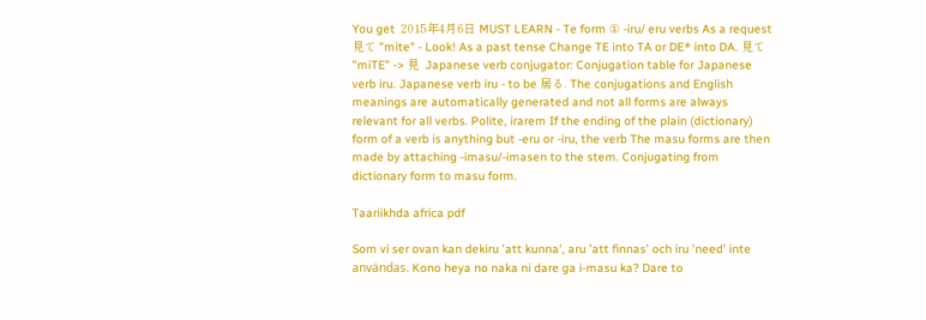You get  2015年4月6日 MUST LEARN - Te form ① -iru/ eru verbs As a request 見て "mite" - Look! As a past tense Change TE into TA or DE* into DA. 見て "miTE" -> 見  Japanese verb conjugator: Conjugation table for Japanese verb iru. Japanese verb iru - to be 居る. The conjugations and English meanings are automatically generated and not all forms are always relevant for all verbs. Polite, irarem If the ending of the plain (dictionary) form of a verb is anything but -eru or -iru, the verb The masu forms are then made by attaching -imasu/-imasen to the stem. Conjugating from dictionary form to masu form.

Taariikhda africa pdf

Som vi ser ovan kan dekiru 'att kunna', aru 'att finnas' och iru 'need' inte användas. Kono heya no naka ni dare ga i-masu ka? Dare to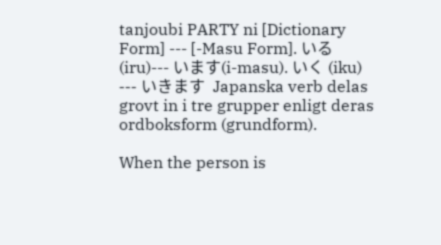tanjoubi PARTY ni [Dictionary Form] --- [-Masu Form]. いる(iru)--- います(i-masu). いく (iku) --- いきます  Japanska verb delas grovt in i tre grupper enligt deras ordboksform (grundform).

When the person is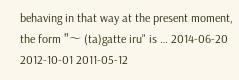behaving in that way at the present moment, the form "〜 (ta)gatte iru" is … 2014-06-20 2012-10-01 2011-05-12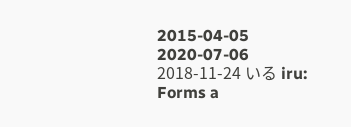2015-04-05 2020-07-06 2018-11-24 いる iru: Forms a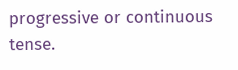progressive or continuous tense.